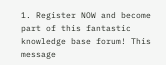1. Register NOW and become part of this fantastic knowledge base forum! This message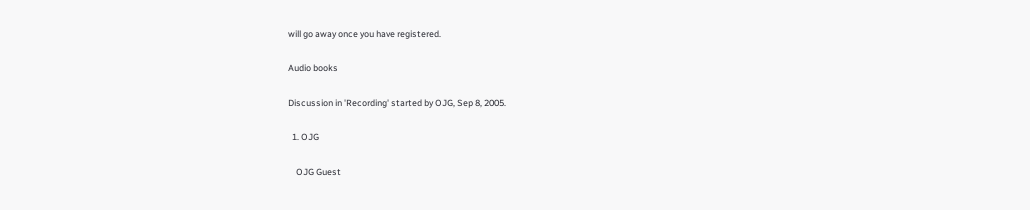will go away once you have registered.

Audio books

Discussion in 'Recording' started by OJG, Sep 8, 2005.

  1. OJG

    OJG Guest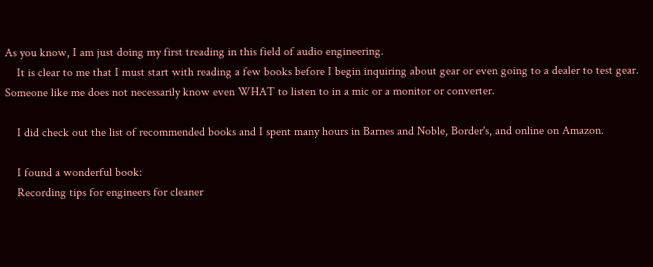As you know, I am just doing my first treading in this field of audio engineering.
    It is clear to me that I must start with reading a few books before I begin inquiring about gear or even going to a dealer to test gear. Someone like me does not necessarily know even WHAT to listen to in a mic or a monitor or converter.

    I did check out the list of recommended books and I spent many hours in Barnes and Noble, Border's, and online on Amazon.

    I found a wonderful book:
    Recording tips for engineers for cleaner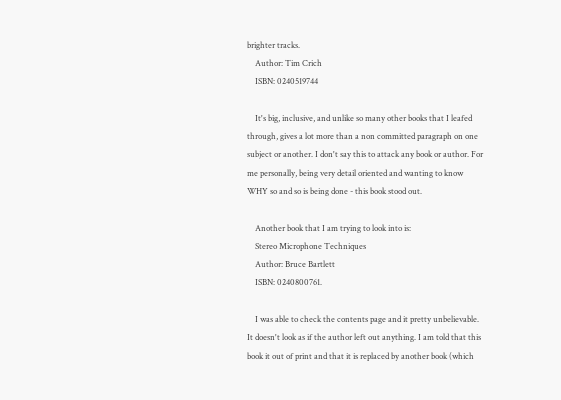brighter tracks.
    Author: Tim Crich
    ISBN: 0240519744

    It's big, inclusive, and unlike so many other books that I leafed through, gives a lot more than a non committed paragraph on one subject or another. I don't say this to attack any book or author. For me personally, being very detail oriented and wanting to know WHY so and so is being done - this book stood out.

    Another book that I am trying to look into is:
    Stereo Microphone Techniques
    Author: Bruce Bartlett
    ISBN: 0240800761.

    I was able to check the contents page and it pretty unbelievable. It doesn't look as if the author left out anything. I am told that this book it out of print and that it is replaced by another book (which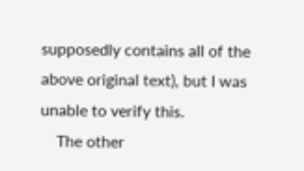supposedly contains all of the above original text), but I was unable to verify this.
    The other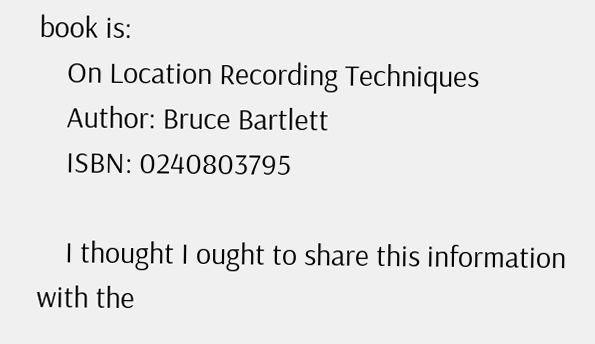book is:
    On Location Recording Techniques
    Author: Bruce Bartlett
    ISBN: 0240803795

    I thought I ought to share this information with the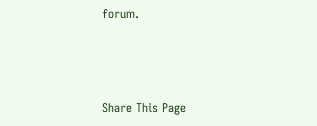forum.



Share This Page